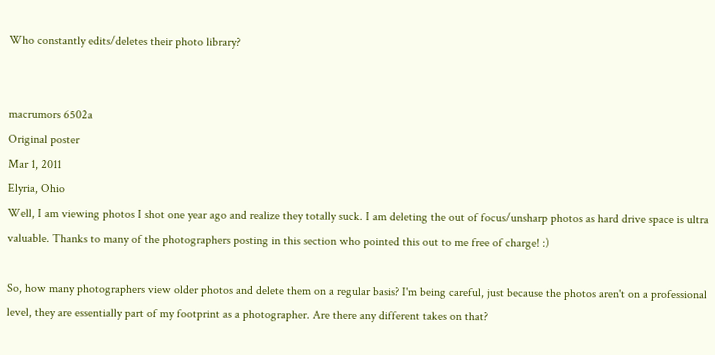Who constantly edits/deletes their photo library?


macrumors 6502a
Original poster
Mar 1, 2011
Elyria, Ohio
Well, I am viewing photos I shot one year ago and realize they totally suck. I am deleting the out of focus/unsharp photos as hard drive space is ultra valuable. Thanks to many of the photographers posting in this section who pointed this out to me free of charge! :)

So, how many photographers view older photos and delete them on a regular basis? I'm being careful, just because the photos aren't on a professional level, they are essentially part of my footprint as a photographer. Are there any different takes on that?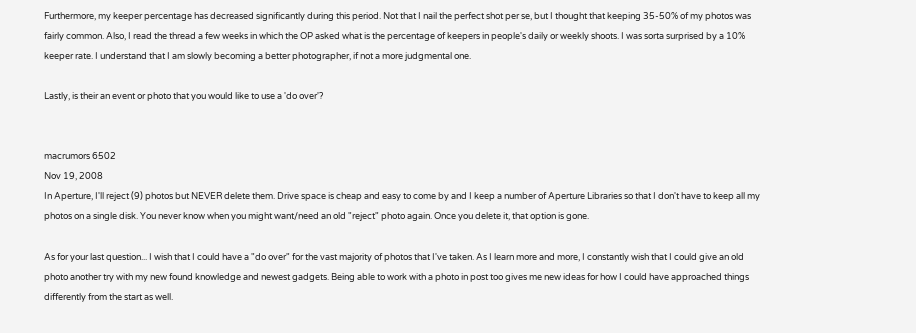Furthermore, my keeper percentage has decreased significantly during this period. Not that I nail the perfect shot per se, but I thought that keeping 35-50% of my photos was fairly common. Also, I read the thread a few weeks in which the OP asked what is the percentage of keepers in people's daily or weekly shoots. I was sorta surprised by a 10% keeper rate. I understand that I am slowly becoming a better photographer, if not a more judgmental one.

Lastly, is their an event or photo that you would like to use a 'do over'?


macrumors 6502
Nov 19, 2008
In Aperture, I'll reject (9) photos but NEVER delete them. Drive space is cheap and easy to come by and I keep a number of Aperture Libraries so that I don't have to keep all my photos on a single disk. You never know when you might want/need an old "reject" photo again. Once you delete it, that option is gone.

As for your last question... I wish that I could have a "do over" for the vast majority of photos that I've taken. As I learn more and more, I constantly wish that I could give an old photo another try with my new found knowledge and newest gadgets. Being able to work with a photo in post too gives me new ideas for how I could have approached things differently from the start as well.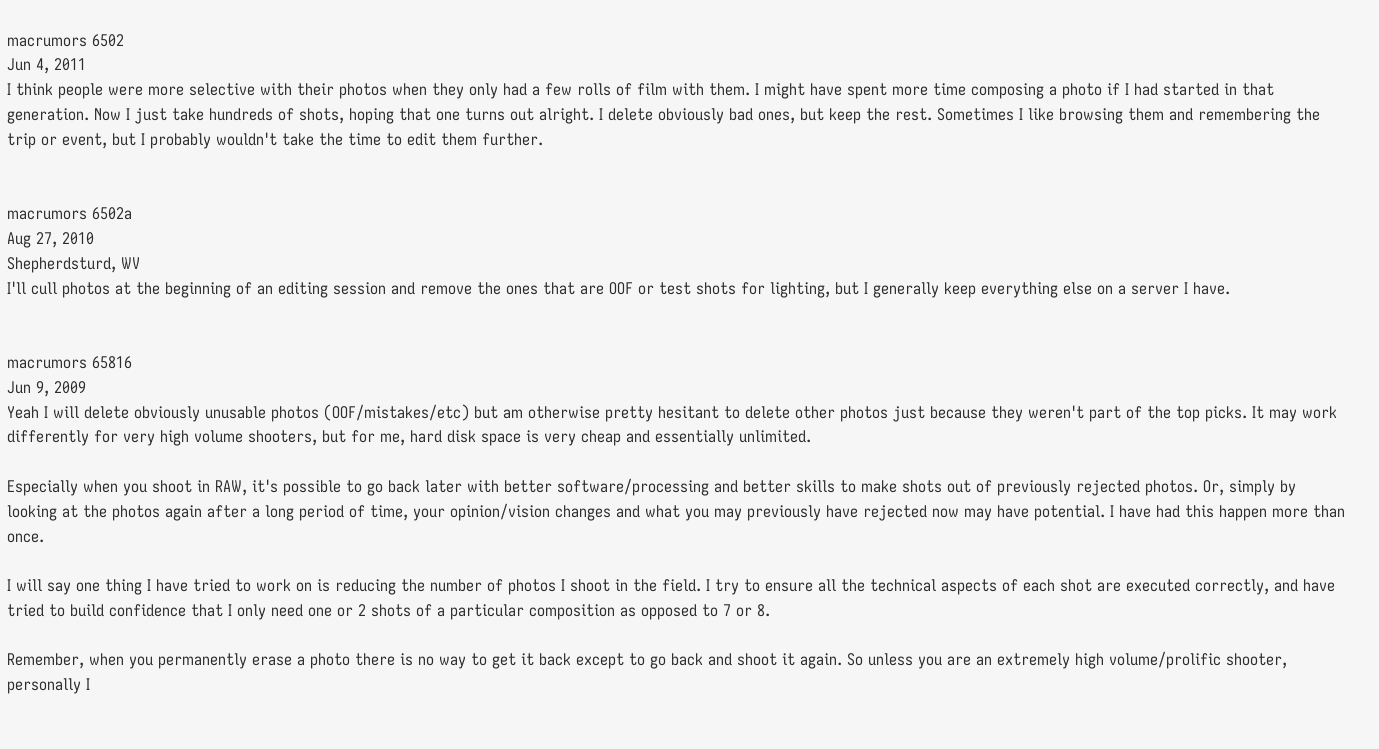macrumors 6502
Jun 4, 2011
I think people were more selective with their photos when they only had a few rolls of film with them. I might have spent more time composing a photo if I had started in that generation. Now I just take hundreds of shots, hoping that one turns out alright. I delete obviously bad ones, but keep the rest. Sometimes I like browsing them and remembering the trip or event, but I probably wouldn't take the time to edit them further.


macrumors 6502a
Aug 27, 2010
Shepherdsturd, WV
I'll cull photos at the beginning of an editing session and remove the ones that are OOF or test shots for lighting, but I generally keep everything else on a server I have.


macrumors 65816
Jun 9, 2009
Yeah I will delete obviously unusable photos (OOF/mistakes/etc) but am otherwise pretty hesitant to delete other photos just because they weren't part of the top picks. It may work differently for very high volume shooters, but for me, hard disk space is very cheap and essentially unlimited.

Especially when you shoot in RAW, it's possible to go back later with better software/processing and better skills to make shots out of previously rejected photos. Or, simply by looking at the photos again after a long period of time, your opinion/vision changes and what you may previously have rejected now may have potential. I have had this happen more than once.

I will say one thing I have tried to work on is reducing the number of photos I shoot in the field. I try to ensure all the technical aspects of each shot are executed correctly, and have tried to build confidence that I only need one or 2 shots of a particular composition as opposed to 7 or 8.

Remember, when you permanently erase a photo there is no way to get it back except to go back and shoot it again. So unless you are an extremely high volume/prolific shooter, personally I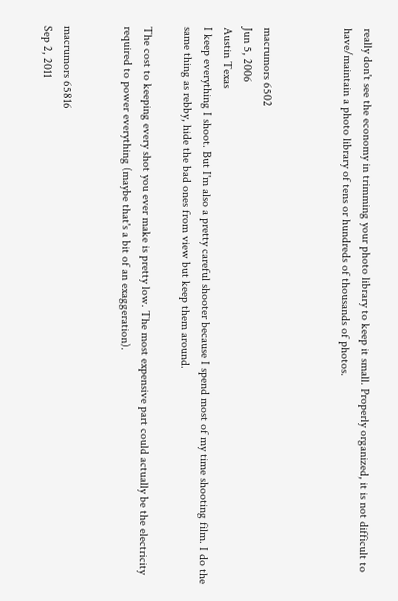really don't see the economy in trimming your photo library to keep it small. Properly organized, it is not difficult to have/maintain a photo library of tens or hundreds of thousands of photos.



macrumors 6502
Jun 5, 2006
Austin Texas
I keep everything I shoot. But I'm also a pretty careful shooter because I spend most of my time shooting film. I do the same thing as rebby, hide the bad ones from view but keep them around.

The cost to keeping every shot you ever make is pretty low. The most expensive part could actually be the electricity required to power everything (maybe that's a bit of an exaggeration).


macrumors 65816
Sep 2, 2011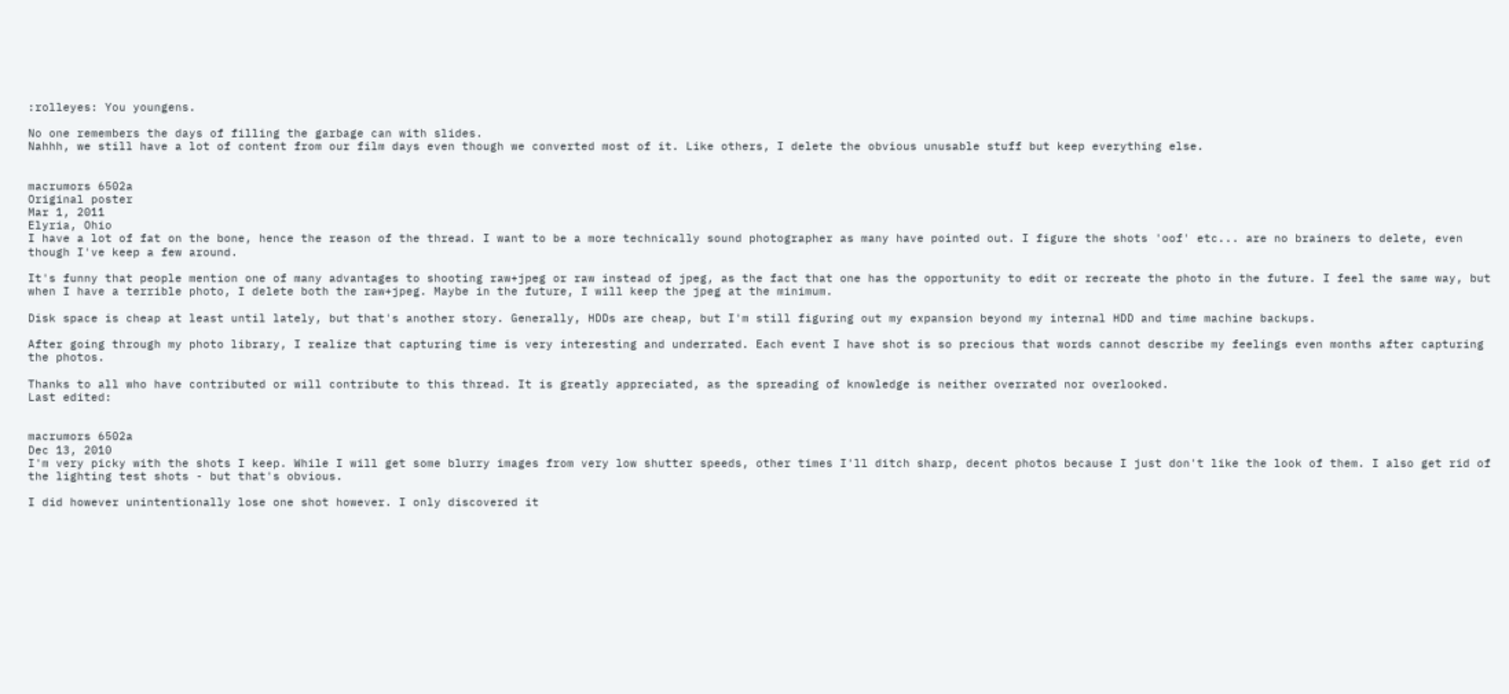:rolleyes: You youngens.

No one remembers the days of filling the garbage can with slides.
Nahhh, we still have a lot of content from our film days even though we converted most of it. Like others, I delete the obvious unusable stuff but keep everything else.


macrumors 6502a
Original poster
Mar 1, 2011
Elyria, Ohio
I have a lot of fat on the bone, hence the reason of the thread. I want to be a more technically sound photographer as many have pointed out. I figure the shots 'oof' etc... are no brainers to delete, even though I've keep a few around.

It's funny that people mention one of many advantages to shooting raw+jpeg or raw instead of jpeg, as the fact that one has the opportunity to edit or recreate the photo in the future. I feel the same way, but when I have a terrible photo, I delete both the raw+jpeg. Maybe in the future, I will keep the jpeg at the minimum.

Disk space is cheap at least until lately, but that's another story. Generally, HDDs are cheap, but I'm still figuring out my expansion beyond my internal HDD and time machine backups.

After going through my photo library, I realize that capturing time is very interesting and underrated. Each event I have shot is so precious that words cannot describe my feelings even months after capturing the photos.

Thanks to all who have contributed or will contribute to this thread. It is greatly appreciated, as the spreading of knowledge is neither overrated nor overlooked.
Last edited:


macrumors 6502a
Dec 13, 2010
I'm very picky with the shots I keep. While I will get some blurry images from very low shutter speeds, other times I'll ditch sharp, decent photos because I just don't like the look of them. I also get rid of the lighting test shots - but that's obvious.

I did however unintentionally lose one shot however. I only discovered it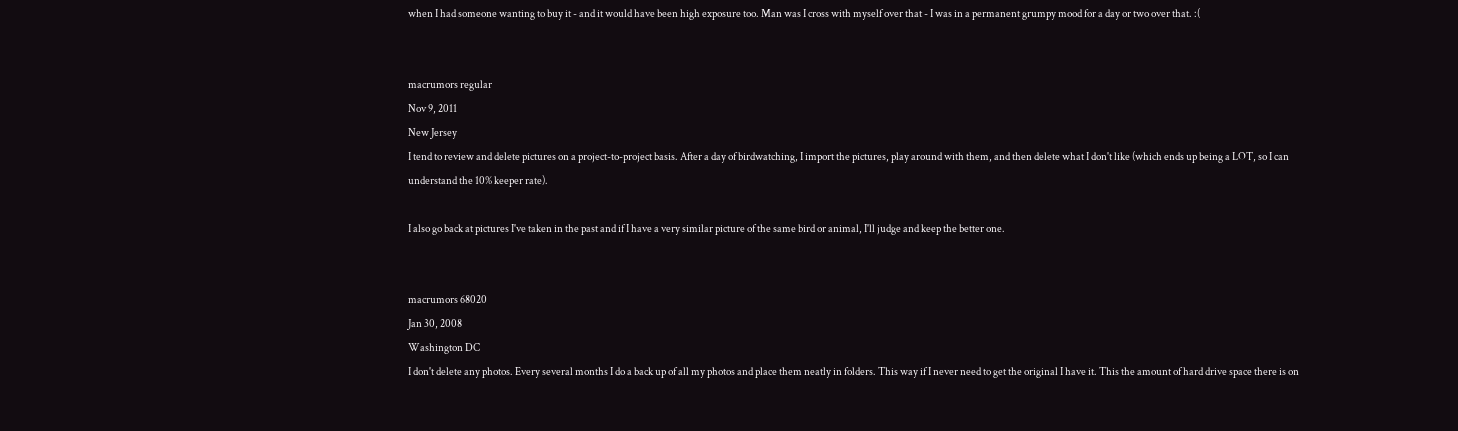when I had someone wanting to buy it - and it would have been high exposure too. Man was I cross with myself over that - I was in a permanent grumpy mood for a day or two over that. :(


macrumors regular
Nov 9, 2011
New Jersey
I tend to review and delete pictures on a project-to-project basis. After a day of birdwatching, I import the pictures, play around with them, and then delete what I don't like (which ends up being a LOT, so I can understand the 10% keeper rate).

I also go back at pictures I've taken in the past and if I have a very similar picture of the same bird or animal, I'll judge and keep the better one.


macrumors 68020
Jan 30, 2008
Washington DC
I don't delete any photos. Every several months I do a back up of all my photos and place them neatly in folders. This way if I never need to get the original I have it. This the amount of hard drive space there is on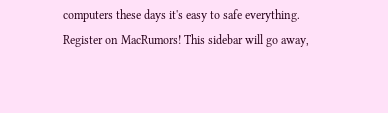computers these days it's easy to safe everything.
Register on MacRumors! This sidebar will go away,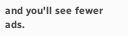and you'll see fewer ads.